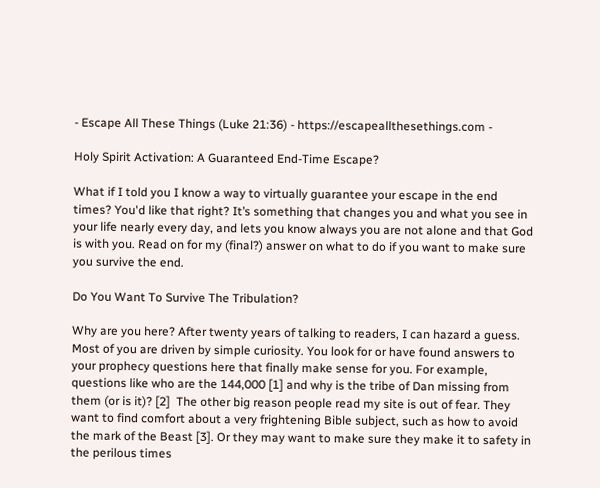- Escape All These Things (Luke 21:36) - https://escapeallthesethings.com -

Holy Spirit Activation: A Guaranteed End-Time Escape?

What if I told you I know a way to virtually guarantee your escape in the end times? You'd like that right? It’s something that changes you and what you see in your life nearly every day, and lets you know always you are not alone and that God is with you. Read on for my (final?) answer on what to do if you want to make sure you survive the end.

Do You Want To Survive The Tribulation?

Why are you here? After twenty years of talking to readers, I can hazard a guess. Most of you are driven by simple curiosity. You look for or have found answers to your prophecy questions here that finally make sense for you. For example, questions like who are the 144,000 [1] and why is the tribe of Dan missing from them (or is it)? [2]  The other big reason people read my site is out of fear. They want to find comfort about a very frightening Bible subject, such as how to avoid the mark of the Beast [3]. Or they may want to make sure they make it to safety in the perilous times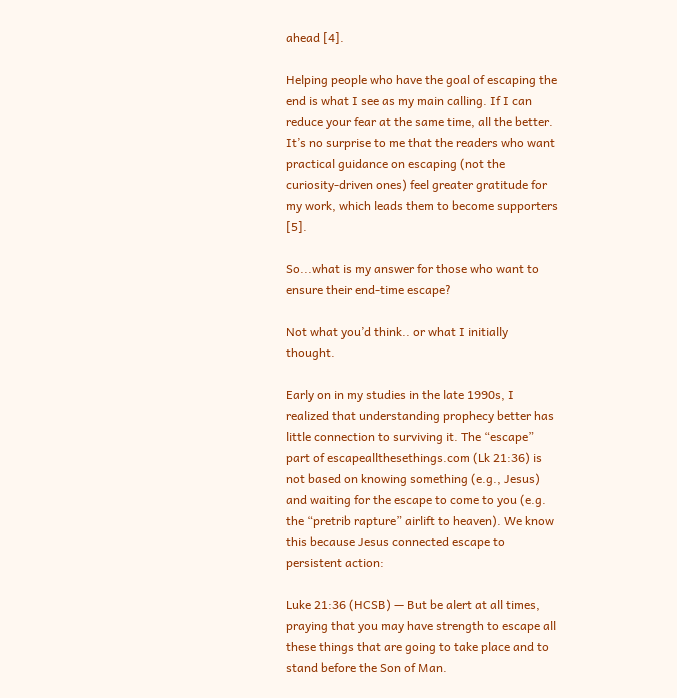ahead [4].

Helping people who have the goal of escaping the end is what I see as my main calling. If I can reduce your fear at the same time, all the better. It’s no surprise to me that the readers who want practical guidance on escaping (not the curiosity-driven ones) feel greater gratitude for my work, which leads them to become supporters [5].

So...what is my answer for those who want to ensure their end-time escape?

Not what you’d think.. or what I initially thought.

Early on in my studies in the late 1990s, I realized that understanding prophecy better has little connection to surviving it. The “escape” part of escapeallthesethings.com (Lk 21:36) is not based on knowing something (e.g., Jesus) and waiting for the escape to come to you (e.g. the “pretrib rapture” airlift to heaven). We know this because Jesus connected escape to persistent action:

Luke 21:36 (HCSB) — But be alert at all times, praying that you may have strength to escape all these things that are going to take place and to stand before the Son of Man.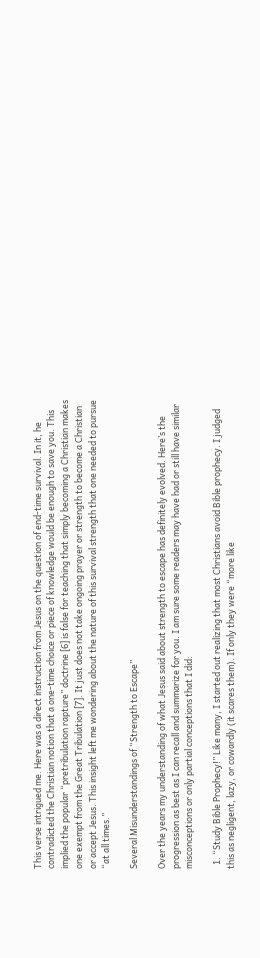This verse intrigued me. Here was a direct instruction from Jesus on the question of end-time survival. In it, he contradicted the Christian notion that a one-time choice or piece of knowledge would be enough to save you. This implied the popular “pretribulation rapture” doctrine [6] is false for teaching that simply becoming a Christian makes one exempt from the Great Tribulation [7]. It just does not take ongoing prayer or strength to become a Christian or accept Jesus. This insight left me wondering about the nature of this survival strength that one needed to pursue “at all times.”

Several Misunderstandings of “Strength to Escape”

Over the years my understanding of what Jesus said about strength to escape has definitely evolved. Here’s the progression as best as I can recall and summarize for you. I am sure some readers may have had or still have similar misconceptions or only partial conceptions that I did:

  1. “Study Bible Prophecy!” Like many, I started out realizing that most Christians avoid Bible prophecy. I judged this as negligent, lazy, or cowardly (it scares them). If only they were “more like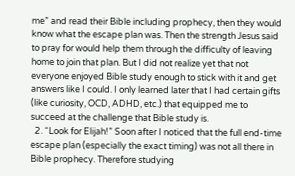me” and read their Bible including prophecy, then they would know what the escape plan was. Then the strength Jesus said to pray for would help them through the difficulty of leaving home to join that plan. But I did not realize yet that not everyone enjoyed Bible study enough to stick with it and get answers like I could. I only learned later that I had certain gifts (like curiosity, OCD, ADHD, etc.) that equipped me to succeed at the challenge that Bible study is.
  2. “Look for Elijah!” Soon after I noticed that the full end-time escape plan (especially the exact timing) was not all there in Bible prophecy. Therefore studying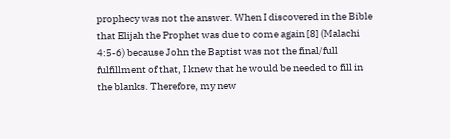prophecy was not the answer. When I discovered in the Bible that Elijah the Prophet was due to come again [8] (Malachi 4:5-6) because John the Baptist was not the final/full fulfillment of that, I knew that he would be needed to fill in the blanks. Therefore, my new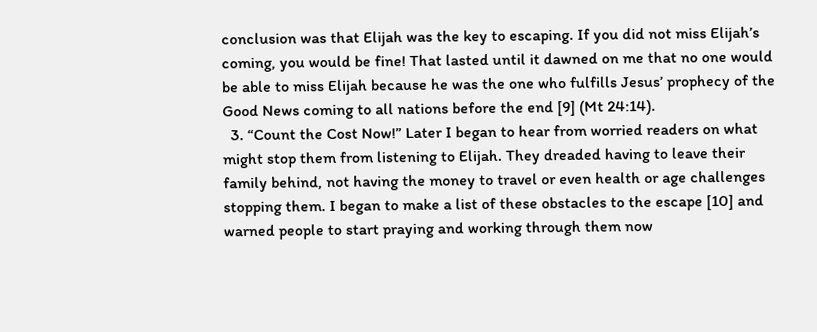conclusion was that Elijah was the key to escaping. If you did not miss Elijah’s coming, you would be fine! That lasted until it dawned on me that no one would be able to miss Elijah because he was the one who fulfills Jesus’ prophecy of the Good News coming to all nations before the end [9] (Mt 24:14).
  3. “Count the Cost Now!” Later I began to hear from worried readers on what might stop them from listening to Elijah. They dreaded having to leave their family behind, not having the money to travel or even health or age challenges stopping them. I began to make a list of these obstacles to the escape [10] and warned people to start praying and working through them now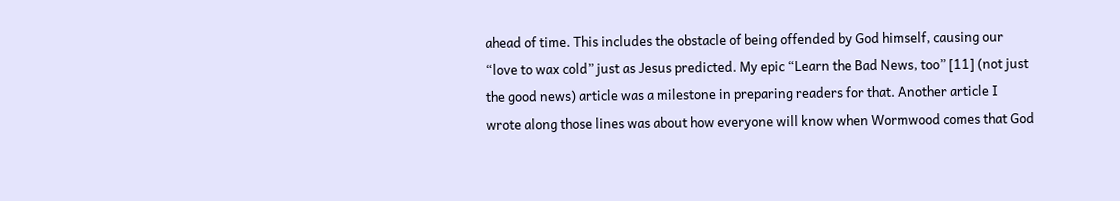ahead of time. This includes the obstacle of being offended by God himself, causing our “love to wax cold” just as Jesus predicted. My epic “Learn the Bad News, too” [11] (not just the good news) article was a milestone in preparing readers for that. Another article I wrote along those lines was about how everyone will know when Wormwood comes that God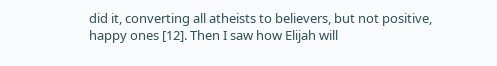did it, converting all atheists to believers, but not positive, happy ones [12]. Then I saw how Elijah will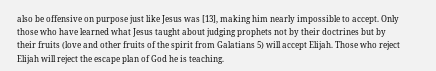also be offensive on purpose just like Jesus was [13], making him nearly impossible to accept. Only those who have learned what Jesus taught about judging prophets not by their doctrines but by their fruits (love and other fruits of the spirit from Galatians 5) will accept Elijah. Those who reject Elijah will reject the escape plan of God he is teaching.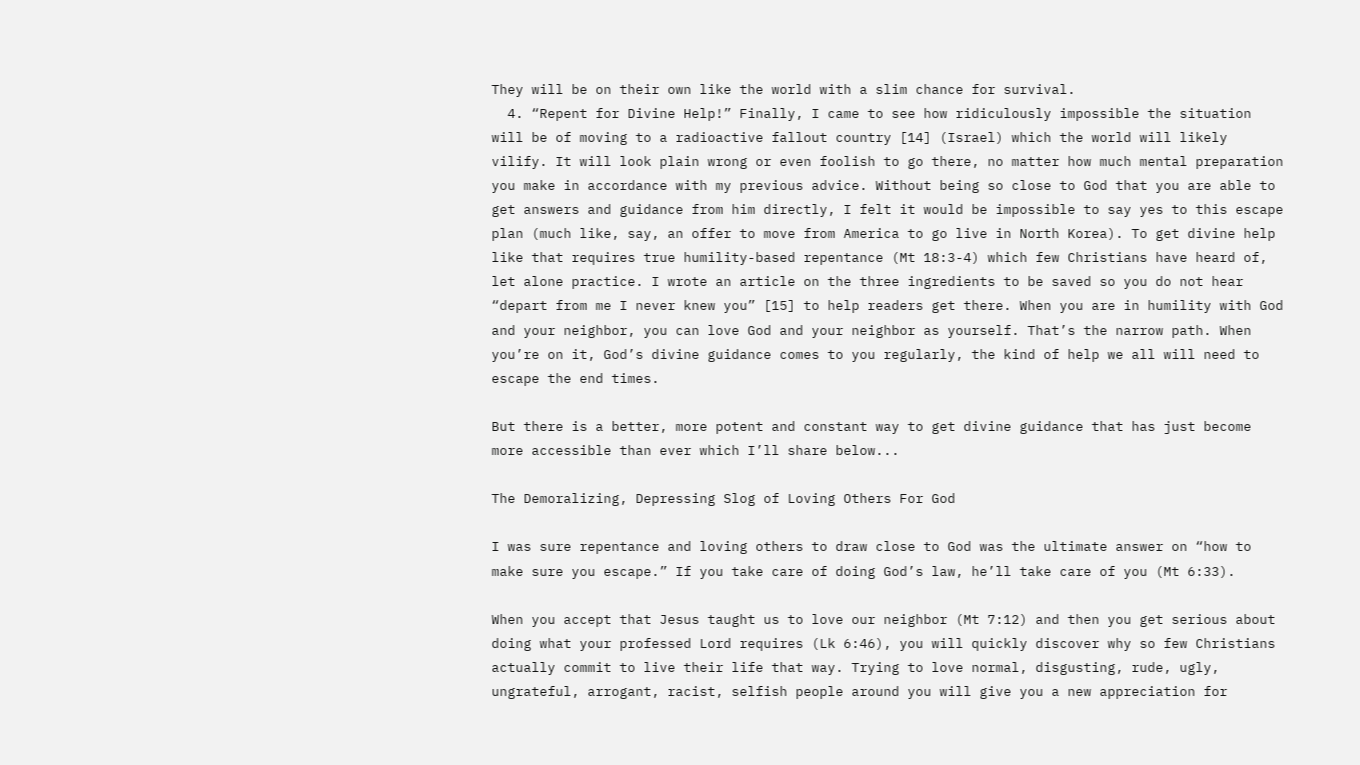They will be on their own like the world with a slim chance for survival.
  4. “Repent for Divine Help!” Finally, I came to see how ridiculously impossible the situation will be of moving to a radioactive fallout country [14] (Israel) which the world will likely vilify. It will look plain wrong or even foolish to go there, no matter how much mental preparation you make in accordance with my previous advice. Without being so close to God that you are able to get answers and guidance from him directly, I felt it would be impossible to say yes to this escape plan (much like, say, an offer to move from America to go live in North Korea). To get divine help like that requires true humility-based repentance (Mt 18:3-4) which few Christians have heard of, let alone practice. I wrote an article on the three ingredients to be saved so you do not hear “depart from me I never knew you” [15] to help readers get there. When you are in humility with God and your neighbor, you can love God and your neighbor as yourself. That’s the narrow path. When you’re on it, God’s divine guidance comes to you regularly, the kind of help we all will need to escape the end times.

But there is a better, more potent and constant way to get divine guidance that has just become more accessible than ever which I’ll share below...

The Demoralizing, Depressing Slog of Loving Others For God

I was sure repentance and loving others to draw close to God was the ultimate answer on “how to make sure you escape.” If you take care of doing God’s law, he’ll take care of you (Mt 6:33).

When you accept that Jesus taught us to love our neighbor (Mt 7:12) and then you get serious about doing what your professed Lord requires (Lk 6:46), you will quickly discover why so few Christians actually commit to live their life that way. Trying to love normal, disgusting, rude, ugly, ungrateful, arrogant, racist, selfish people around you will give you a new appreciation for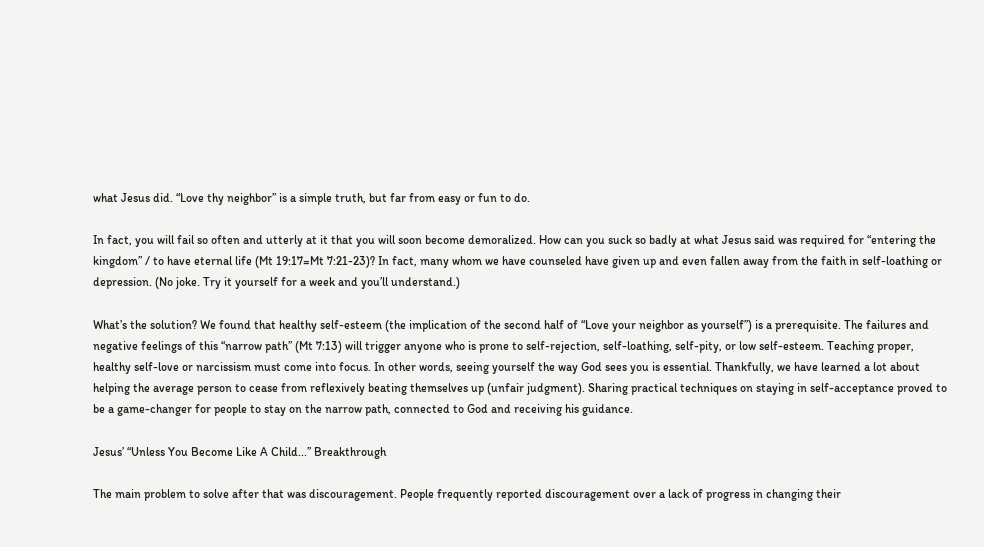what Jesus did. “Love thy neighbor” is a simple truth, but far from easy or fun to do.

In fact, you will fail so often and utterly at it that you will soon become demoralized. How can you suck so badly at what Jesus said was required for “entering the kingdom” / to have eternal life (Mt 19:17=Mt 7:21-23)? In fact, many whom we have counseled have given up and even fallen away from the faith in self-loathing or depression. (No joke. Try it yourself for a week and you’ll understand.)

What’s the solution? We found that healthy self-esteem (the implication of the second half of “Love your neighbor as yourself”) is a prerequisite. The failures and negative feelings of this “narrow path” (Mt 7:13) will trigger anyone who is prone to self-rejection, self-loathing, self-pity, or low self-esteem. Teaching proper, healthy self-love or narcissism must come into focus. In other words, seeing yourself the way God sees you is essential. Thankfully, we have learned a lot about helping the average person to cease from reflexively beating themselves up (unfair judgment). Sharing practical techniques on staying in self-acceptance proved to be a game-changer for people to stay on the narrow path, connected to God and receiving his guidance.

Jesus’ “Unless You Become Like A Child...” Breakthrough

The main problem to solve after that was discouragement. People frequently reported discouragement over a lack of progress in changing their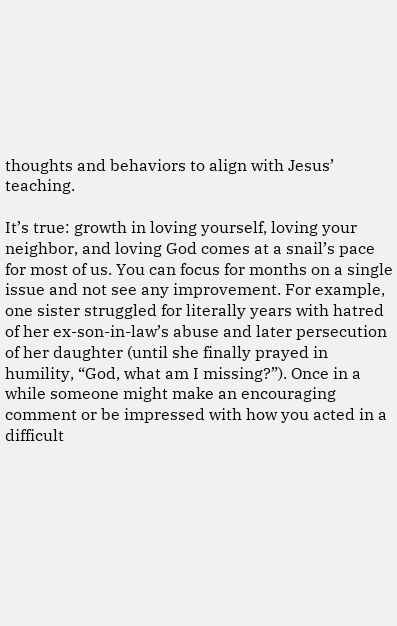thoughts and behaviors to align with Jesus’ teaching.

It’s true: growth in loving yourself, loving your neighbor, and loving God comes at a snail’s pace for most of us. You can focus for months on a single issue and not see any improvement. For example, one sister struggled for literally years with hatred of her ex-son-in-law’s abuse and later persecution of her daughter (until she finally prayed in humility, “God, what am I missing?”). Once in a while someone might make an encouraging comment or be impressed with how you acted in a difficult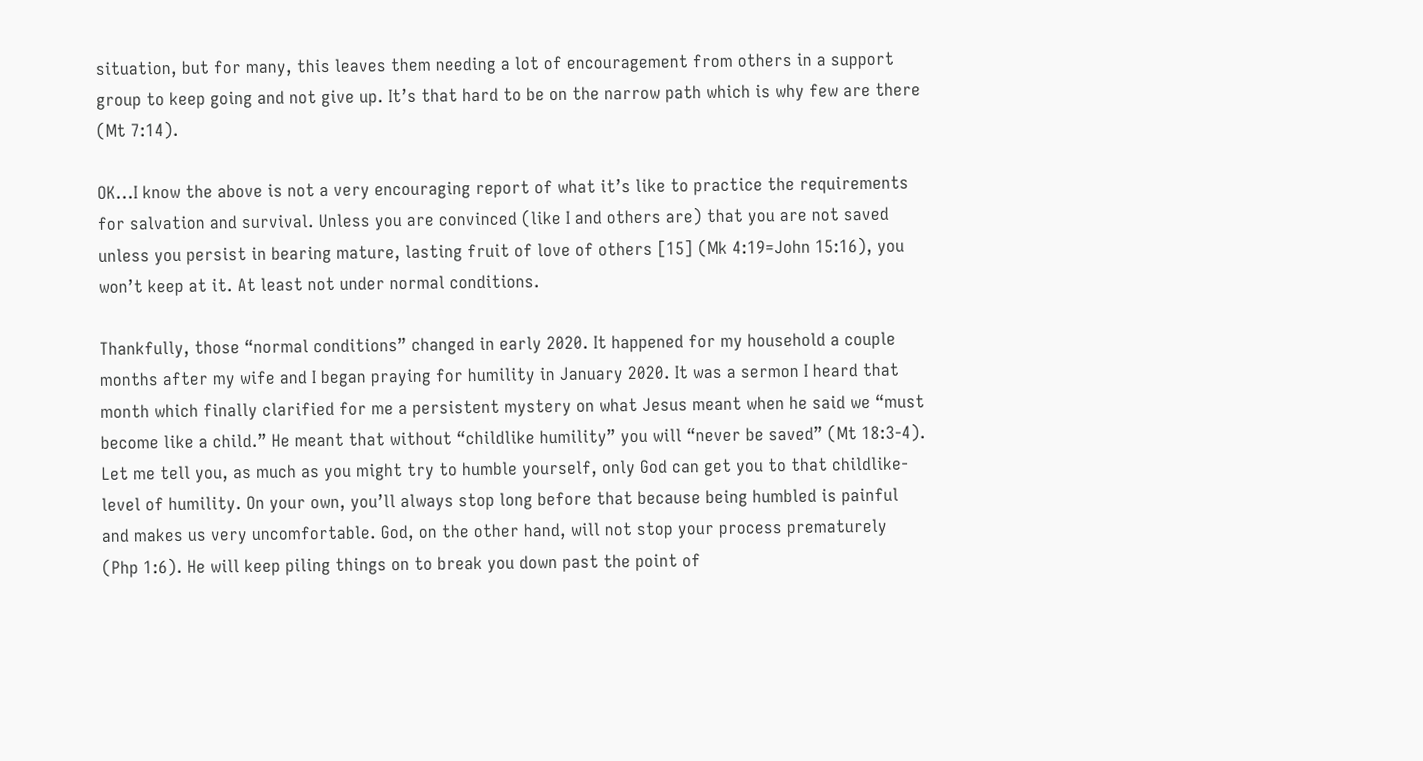situation, but for many, this leaves them needing a lot of encouragement from others in a support group to keep going and not give up. It’s that hard to be on the narrow path which is why few are there (Mt 7:14).

OK...I know the above is not a very encouraging report of what it’s like to practice the requirements for salvation and survival. Unless you are convinced (like I and others are) that you are not saved unless you persist in bearing mature, lasting fruit of love of others [15] (Mk 4:19=John 15:16), you won’t keep at it. At least not under normal conditions.

Thankfully, those “normal conditions” changed in early 2020. It happened for my household a couple months after my wife and I began praying for humility in January 2020. It was a sermon I heard that month which finally clarified for me a persistent mystery on what Jesus meant when he said we “must become like a child.” He meant that without “childlike humility” you will “never be saved” (Mt 18:3-4). Let me tell you, as much as you might try to humble yourself, only God can get you to that childlike-level of humility. On your own, you’ll always stop long before that because being humbled is painful and makes us very uncomfortable. God, on the other hand, will not stop your process prematurely (Php 1:6). He will keep piling things on to break you down past the point of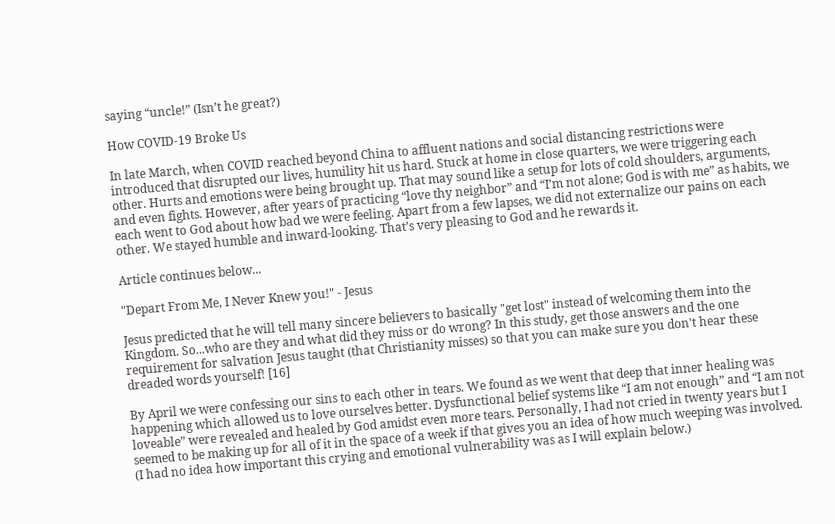saying “uncle!” (Isn’t he great?)

How COVID-19 Broke Us

In late March, when COVID reached beyond China to affluent nations and social distancing restrictions were introduced that disrupted our lives, humility hit us hard. Stuck at home in close quarters, we were triggering each other. Hurts and emotions were being brought up. That may sound like a setup for lots of cold shoulders, arguments, and even fights. However, after years of practicing “love thy neighbor” and “I’m not alone; God is with me” as habits, we each went to God about how bad we were feeling. Apart from a few lapses, we did not externalize our pains on each other. We stayed humble and inward-looking. That’s very pleasing to God and he rewards it.

Article continues below...

"Depart From Me, I Never Knew you!" - Jesus

Jesus predicted that he will tell many sincere believers to basically "get lost" instead of welcoming them into the Kingdom. So...who are they and what did they miss or do wrong? In this study, get those answers and the one requirement for salvation Jesus taught (that Christianity misses) so that you can make sure you don't hear these dreaded words yourself! [16]

By April we were confessing our sins to each other in tears. We found as we went that deep that inner healing was happening which allowed us to love ourselves better. Dysfunctional belief systems like “I am not enough” and “I am not loveable” were revealed and healed by God amidst even more tears. Personally, I had not cried in twenty years but I seemed to be making up for all of it in the space of a week if that gives you an idea of how much weeping was involved. (I had no idea how important this crying and emotional vulnerability was as I will explain below.)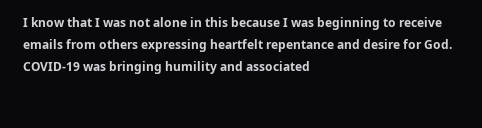I know that I was not alone in this because I was beginning to receive emails from others expressing heartfelt repentance and desire for God. COVID-19 was bringing humility and associated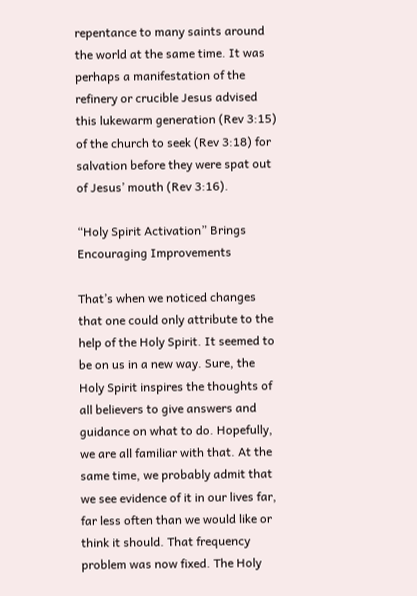repentance to many saints around the world at the same time. It was perhaps a manifestation of the refinery or crucible Jesus advised this lukewarm generation (Rev 3:15) of the church to seek (Rev 3:18) for salvation before they were spat out of Jesus’ mouth (Rev 3:16).

“Holy Spirit Activation” Brings Encouraging Improvements

That’s when we noticed changes that one could only attribute to the help of the Holy Spirit. It seemed to be on us in a new way. Sure, the Holy Spirit inspires the thoughts of all believers to give answers and guidance on what to do. Hopefully, we are all familiar with that. At the same time, we probably admit that we see evidence of it in our lives far, far less often than we would like or think it should. That frequency problem was now fixed. The Holy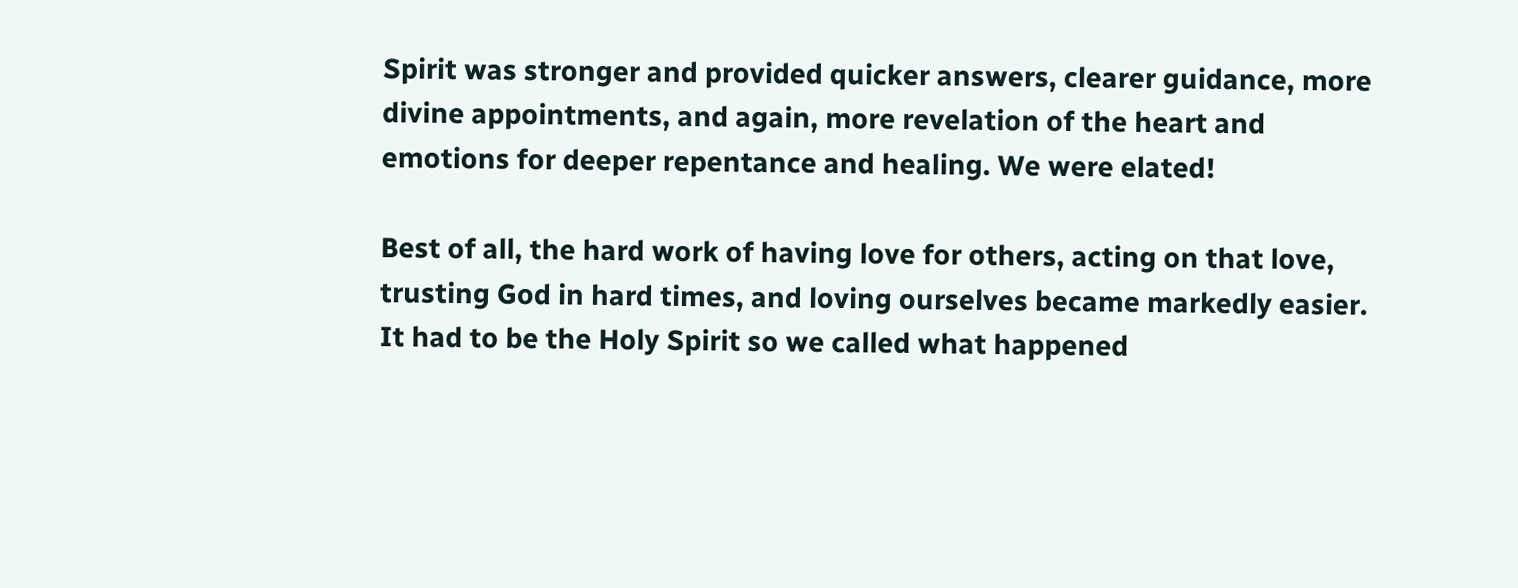Spirit was stronger and provided quicker answers, clearer guidance, more divine appointments, and again, more revelation of the heart and emotions for deeper repentance and healing. We were elated!

Best of all, the hard work of having love for others, acting on that love, trusting God in hard times, and loving ourselves became markedly easier. It had to be the Holy Spirit so we called what happened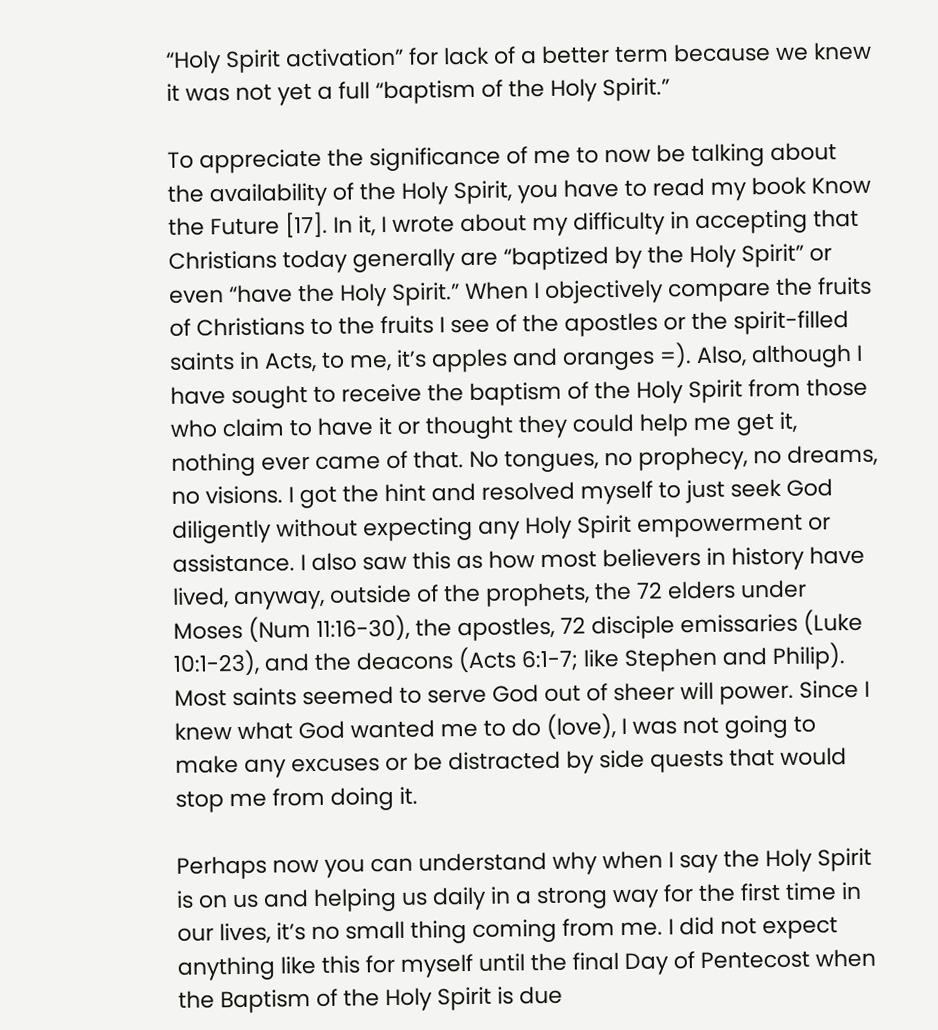“Holy Spirit activation” for lack of a better term because we knew it was not yet a full “baptism of the Holy Spirit.”

To appreciate the significance of me to now be talking about the availability of the Holy Spirit, you have to read my book Know the Future [17]. In it, I wrote about my difficulty in accepting that Christians today generally are “baptized by the Holy Spirit” or even “have the Holy Spirit.” When I objectively compare the fruits of Christians to the fruits I see of the apostles or the spirit-filled saints in Acts, to me, it’s apples and oranges =). Also, although I have sought to receive the baptism of the Holy Spirit from those who claim to have it or thought they could help me get it, nothing ever came of that. No tongues, no prophecy, no dreams, no visions. I got the hint and resolved myself to just seek God diligently without expecting any Holy Spirit empowerment or assistance. I also saw this as how most believers in history have lived, anyway, outside of the prophets, the 72 elders under Moses (Num 11:16-30), the apostles, 72 disciple emissaries (Luke 10:1-23), and the deacons (Acts 6:1-7; like Stephen and Philip). Most saints seemed to serve God out of sheer will power. Since I knew what God wanted me to do (love), I was not going to make any excuses or be distracted by side quests that would stop me from doing it.

Perhaps now you can understand why when I say the Holy Spirit is on us and helping us daily in a strong way for the first time in our lives, it’s no small thing coming from me. I did not expect anything like this for myself until the final Day of Pentecost when the Baptism of the Holy Spirit is due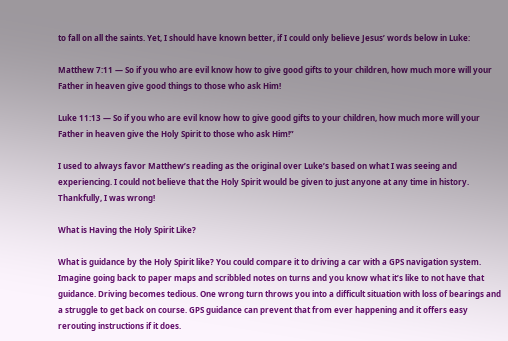to fall on all the saints. Yet, I should have known better, if I could only believe Jesus’ words below in Luke:

Matthew 7:11 — So if you who are evil know how to give good gifts to your children, how much more will your Father in heaven give good things to those who ask Him!

Luke 11:13 — So if you who are evil know how to give good gifts to your children, how much more will your Father in heaven give the Holy Spirit to those who ask Him!”

I used to always favor Matthew’s reading as the original over Luke’s based on what I was seeing and experiencing. I could not believe that the Holy Spirit would be given to just anyone at any time in history. Thankfully, I was wrong!

What is Having the Holy Spirit Like?

What is guidance by the Holy Spirit like? You could compare it to driving a car with a GPS navigation system. Imagine going back to paper maps and scribbled notes on turns and you know what it’s like to not have that guidance. Driving becomes tedious. One wrong turn throws you into a difficult situation with loss of bearings and a struggle to get back on course. GPS guidance can prevent that from ever happening and it offers easy rerouting instructions if it does.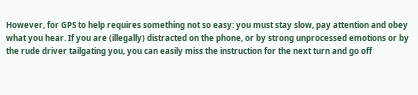However, for GPS to help requires something not so easy: you must stay slow, pay attention and obey what you hear. If you are (illegally) distracted on the phone, or by strong unprocessed emotions or by the rude driver tailgating you, you can easily miss the instruction for the next turn and go off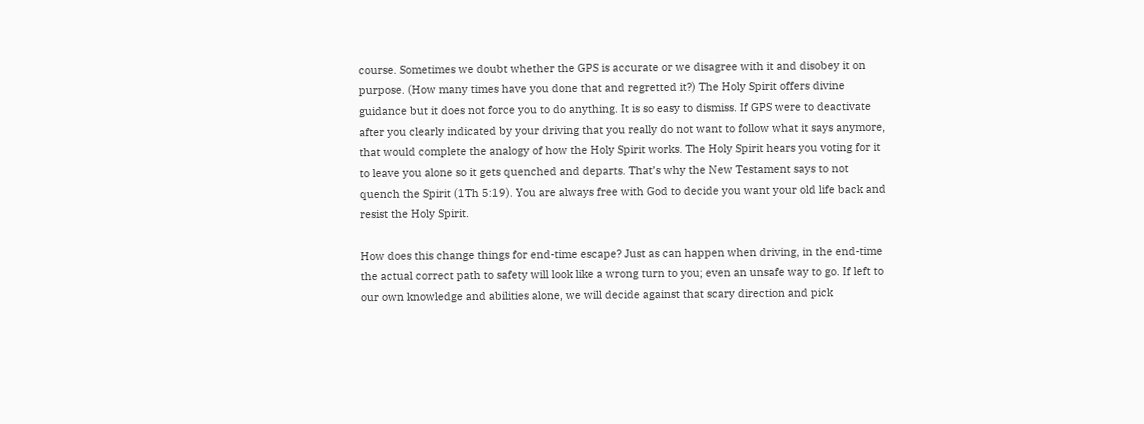course. Sometimes we doubt whether the GPS is accurate or we disagree with it and disobey it on purpose. (How many times have you done that and regretted it?) The Holy Spirit offers divine guidance but it does not force you to do anything. It is so easy to dismiss. If GPS were to deactivate after you clearly indicated by your driving that you really do not want to follow what it says anymore, that would complete the analogy of how the Holy Spirit works. The Holy Spirit hears you voting for it to leave you alone so it gets quenched and departs. That’s why the New Testament says to not quench the Spirit (1Th 5:19). You are always free with God to decide you want your old life back and resist the Holy Spirit.

How does this change things for end-time escape? Just as can happen when driving, in the end-time the actual correct path to safety will look like a wrong turn to you; even an unsafe way to go. If left to our own knowledge and abilities alone, we will decide against that scary direction and pick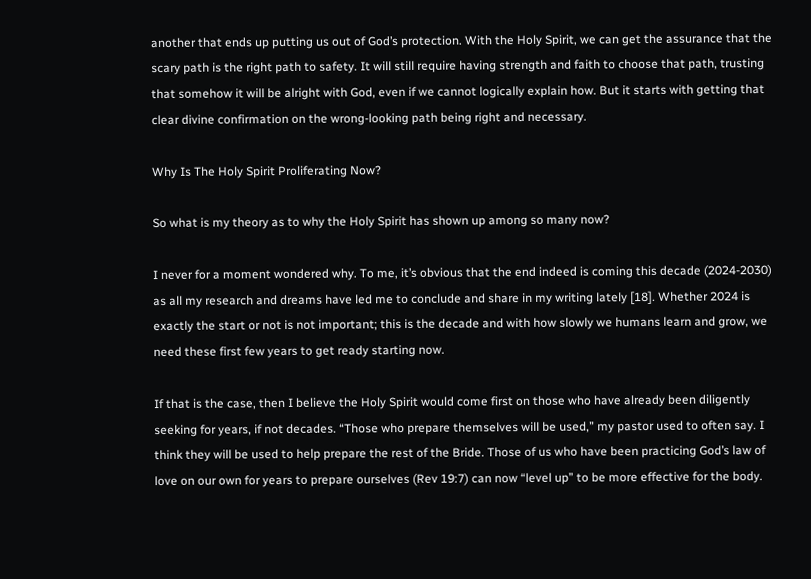another that ends up putting us out of God’s protection. With the Holy Spirit, we can get the assurance that the scary path is the right path to safety. It will still require having strength and faith to choose that path, trusting that somehow it will be alright with God, even if we cannot logically explain how. But it starts with getting that clear divine confirmation on the wrong-looking path being right and necessary.

Why Is The Holy Spirit Proliferating Now?

So what is my theory as to why the Holy Spirit has shown up among so many now?

I never for a moment wondered why. To me, it’s obvious that the end indeed is coming this decade (2024-2030) as all my research and dreams have led me to conclude and share in my writing lately [18]. Whether 2024 is exactly the start or not is not important; this is the decade and with how slowly we humans learn and grow, we need these first few years to get ready starting now.

If that is the case, then I believe the Holy Spirit would come first on those who have already been diligently seeking for years, if not decades. “Those who prepare themselves will be used,” my pastor used to often say. I think they will be used to help prepare the rest of the Bride. Those of us who have been practicing God’s law of love on our own for years to prepare ourselves (Rev 19:7) can now “level up” to be more effective for the body.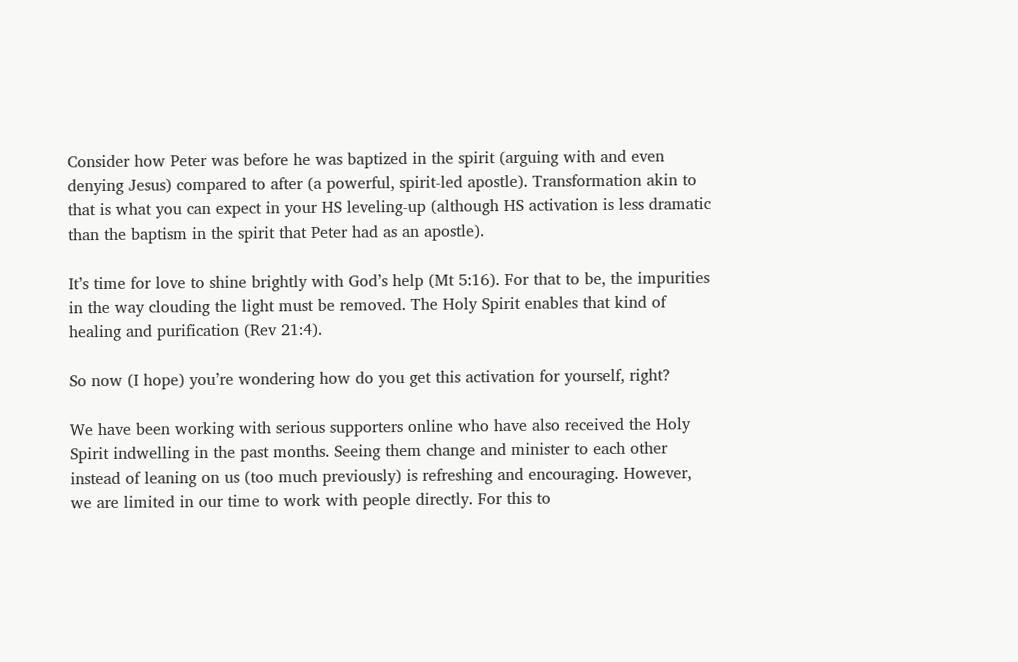Consider how Peter was before he was baptized in the spirit (arguing with and even denying Jesus) compared to after (a powerful, spirit-led apostle). Transformation akin to that is what you can expect in your HS leveling-up (although HS activation is less dramatic than the baptism in the spirit that Peter had as an apostle).

It’s time for love to shine brightly with God’s help (Mt 5:16). For that to be, the impurities in the way clouding the light must be removed. The Holy Spirit enables that kind of healing and purification (Rev 21:4).

So now (I hope) you’re wondering how do you get this activation for yourself, right?

We have been working with serious supporters online who have also received the Holy Spirit indwelling in the past months. Seeing them change and minister to each other instead of leaning on us (too much previously) is refreshing and encouraging. However, we are limited in our time to work with people directly. For this to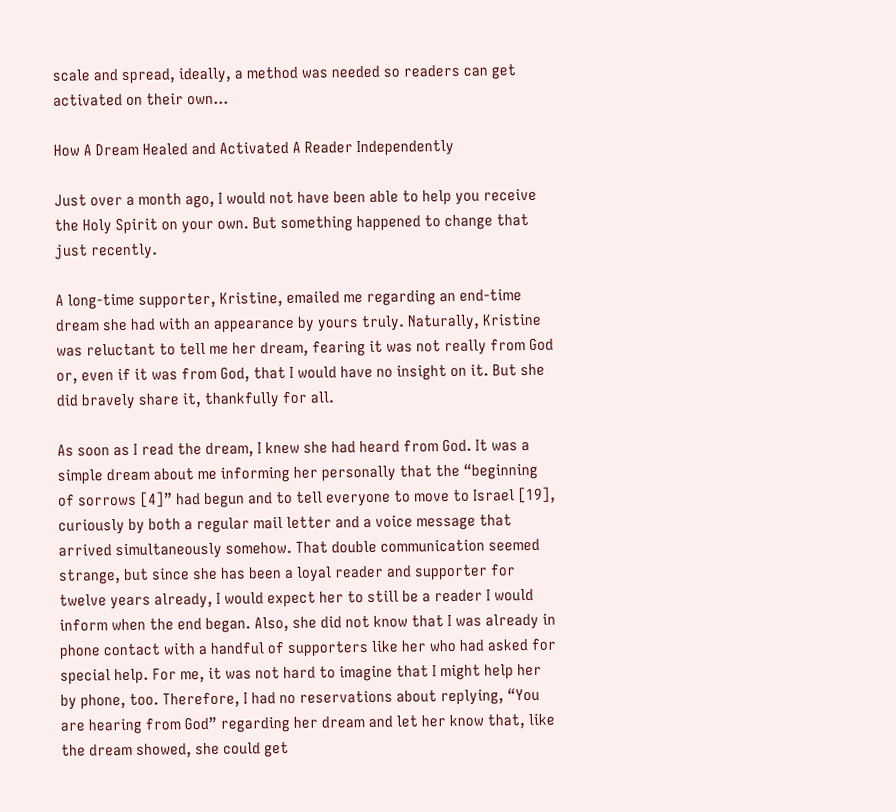scale and spread, ideally, a method was needed so readers can get activated on their own...

How A Dream Healed and Activated A Reader Independently

Just over a month ago, I would not have been able to help you receive the Holy Spirit on your own. But something happened to change that just recently.

A long-time supporter, Kristine, emailed me regarding an end-time dream she had with an appearance by yours truly. Naturally, Kristine was reluctant to tell me her dream, fearing it was not really from God or, even if it was from God, that I would have no insight on it. But she did bravely share it, thankfully for all.

As soon as I read the dream, I knew she had heard from God. It was a simple dream about me informing her personally that the “beginning of sorrows [4]” had begun and to tell everyone to move to Israel [19], curiously by both a regular mail letter and a voice message that arrived simultaneously somehow. That double communication seemed strange, but since she has been a loyal reader and supporter for twelve years already, I would expect her to still be a reader I would inform when the end began. Also, she did not know that I was already in phone contact with a handful of supporters like her who had asked for special help. For me, it was not hard to imagine that I might help her by phone, too. Therefore, I had no reservations about replying, “You are hearing from God” regarding her dream and let her know that, like the dream showed, she could get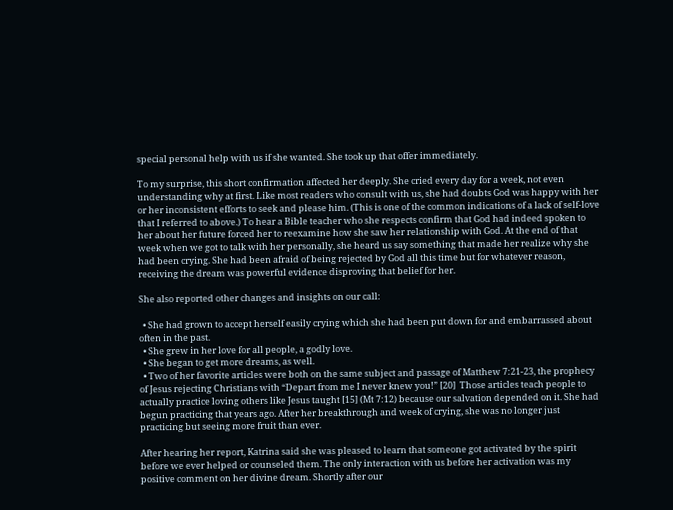special personal help with us if she wanted. She took up that offer immediately.

To my surprise, this short confirmation affected her deeply. She cried every day for a week, not even understanding why at first. Like most readers who consult with us, she had doubts God was happy with her or her inconsistent efforts to seek and please him. (This is one of the common indications of a lack of self-love that I referred to above.) To hear a Bible teacher who she respects confirm that God had indeed spoken to her about her future forced her to reexamine how she saw her relationship with God. At the end of that week when we got to talk with her personally, she heard us say something that made her realize why she had been crying. She had been afraid of being rejected by God all this time but for whatever reason, receiving the dream was powerful evidence disproving that belief for her.

She also reported other changes and insights on our call:

  • She had grown to accept herself easily crying which she had been put down for and embarrassed about often in the past.
  • She grew in her love for all people, a godly love.
  • She began to get more dreams, as well.
  • Two of her favorite articles were both on the same subject and passage of Matthew 7:21-23, the prophecy of Jesus rejecting Christians with “Depart from me I never knew you!” [20]  Those articles teach people to actually practice loving others like Jesus taught [15] (Mt 7:12) because our salvation depended on it. She had begun practicing that years ago. After her breakthrough and week of crying, she was no longer just practicing but seeing more fruit than ever.

After hearing her report, Katrina said she was pleased to learn that someone got activated by the spirit before we ever helped or counseled them. The only interaction with us before her activation was my positive comment on her divine dream. Shortly after our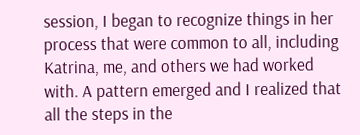session, I began to recognize things in her process that were common to all, including Katrina, me, and others we had worked with. A pattern emerged and I realized that all the steps in the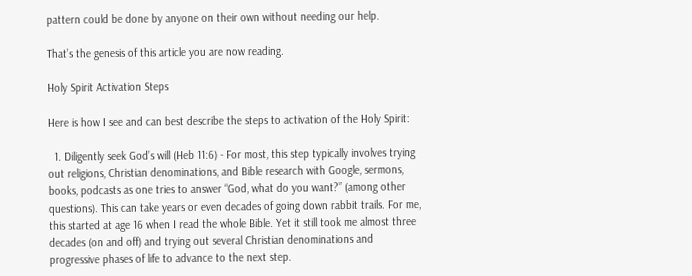pattern could be done by anyone on their own without needing our help.

That’s the genesis of this article you are now reading.

Holy Spirit Activation Steps

Here is how I see and can best describe the steps to activation of the Holy Spirit:

  1. Diligently seek God’s will (Heb 11:6) - For most, this step typically involves trying out religions, Christian denominations, and Bible research with Google, sermons, books, podcasts as one tries to answer “God, what do you want?” (among other questions). This can take years or even decades of going down rabbit trails. For me, this started at age 16 when I read the whole Bible. Yet it still took me almost three decades (on and off) and trying out several Christian denominations and progressive phases of life to advance to the next step.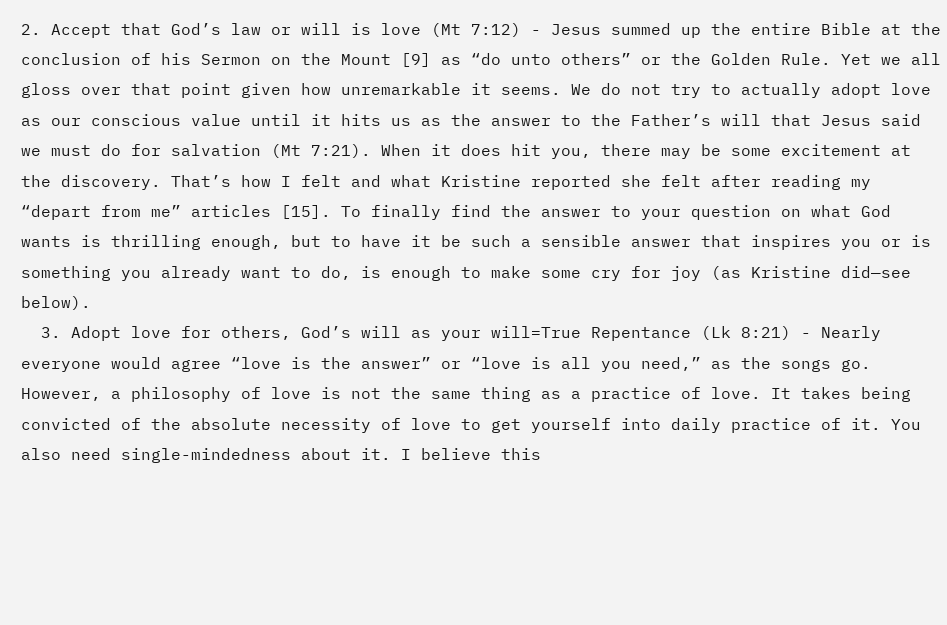2. Accept that God’s law or will is love (Mt 7:12) - Jesus summed up the entire Bible at the conclusion of his Sermon on the Mount [9] as “do unto others” or the Golden Rule. Yet we all gloss over that point given how unremarkable it seems. We do not try to actually adopt love as our conscious value until it hits us as the answer to the Father’s will that Jesus said we must do for salvation (Mt 7:21). When it does hit you, there may be some excitement at the discovery. That’s how I felt and what Kristine reported she felt after reading my “depart from me” articles [15]. To finally find the answer to your question on what God wants is thrilling enough, but to have it be such a sensible answer that inspires you or is something you already want to do, is enough to make some cry for joy (as Kristine did—see below).
  3. Adopt love for others, God’s will as your will=True Repentance (Lk 8:21) - Nearly everyone would agree “love is the answer” or “love is all you need,” as the songs go. However, a philosophy of love is not the same thing as a practice of love. It takes being convicted of the absolute necessity of love to get yourself into daily practice of it. You also need single-mindedness about it. I believe this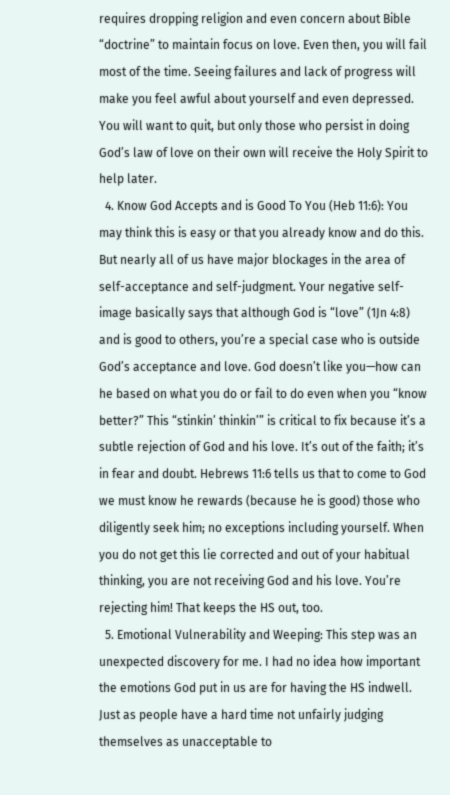requires dropping religion and even concern about Bible “doctrine” to maintain focus on love. Even then, you will fail most of the time. Seeing failures and lack of progress will make you feel awful about yourself and even depressed. You will want to quit, but only those who persist in doing God’s law of love on their own will receive the Holy Spirit to help later.
  4. Know God Accepts and is Good To You (Heb 11:6): You may think this is easy or that you already know and do this. But nearly all of us have major blockages in the area of self-acceptance and self-judgment. Your negative self-image basically says that although God is “love” (1Jn 4:8) and is good to others, you’re a special case who is outside God’s acceptance and love. God doesn’t like you—how can he based on what you do or fail to do even when you “know better?” This “stinkin’ thinkin’” is critical to fix because it’s a subtle rejection of God and his love. It’s out of the faith; it’s in fear and doubt. Hebrews 11:6 tells us that to come to God we must know he rewards (because he is good) those who diligently seek him; no exceptions including yourself. When you do not get this lie corrected and out of your habitual thinking, you are not receiving God and his love. You’re rejecting him! That keeps the HS out, too.
  5. Emotional Vulnerability and Weeping: This step was an unexpected discovery for me. I had no idea how important the emotions God put in us are for having the HS indwell. Just as people have a hard time not unfairly judging themselves as unacceptable to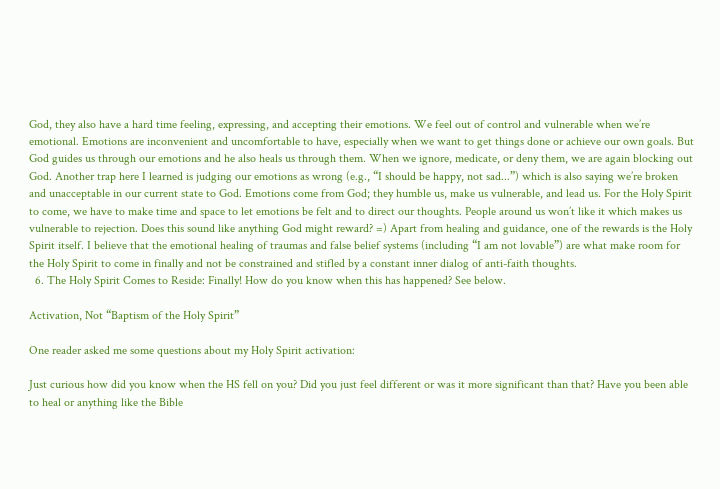God, they also have a hard time feeling, expressing, and accepting their emotions. We feel out of control and vulnerable when we’re emotional. Emotions are inconvenient and uncomfortable to have, especially when we want to get things done or achieve our own goals. But God guides us through our emotions and he also heals us through them. When we ignore, medicate, or deny them, we are again blocking out God. Another trap here I learned is judging our emotions as wrong (e.g., “I should be happy, not sad...”) which is also saying we’re broken and unacceptable in our current state to God. Emotions come from God; they humble us, make us vulnerable, and lead us. For the Holy Spirit to come, we have to make time and space to let emotions be felt and to direct our thoughts. People around us won’t like it which makes us vulnerable to rejection. Does this sound like anything God might reward? =) Apart from healing and guidance, one of the rewards is the Holy Spirit itself. I believe that the emotional healing of traumas and false belief systems (including “I am not lovable”) are what make room for the Holy Spirit to come in finally and not be constrained and stifled by a constant inner dialog of anti-faith thoughts.
  6. The Holy Spirit Comes to Reside: Finally! How do you know when this has happened? See below.

Activation, Not “Baptism of the Holy Spirit”

One reader asked me some questions about my Holy Spirit activation:

Just curious how did you know when the HS fell on you? Did you just feel different or was it more significant than that? Have you been able to heal or anything like the Bible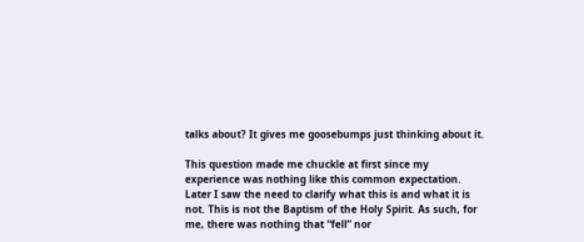talks about? It gives me goosebumps just thinking about it.

This question made me chuckle at first since my experience was nothing like this common expectation. Later I saw the need to clarify what this is and what it is not. This is not the Baptism of the Holy Spirit. As such, for me, there was nothing that “fell” nor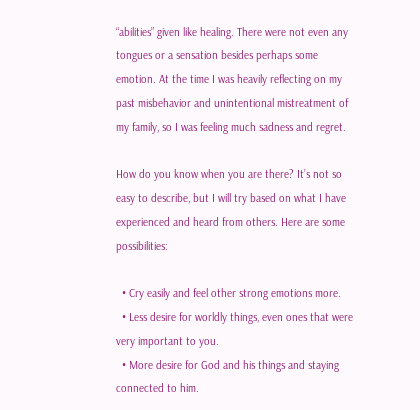“abilities” given like healing. There were not even any tongues or a sensation besides perhaps some emotion. At the time I was heavily reflecting on my past misbehavior and unintentional mistreatment of my family, so I was feeling much sadness and regret.

How do you know when you are there? It’s not so easy to describe, but I will try based on what I have experienced and heard from others. Here are some possibilities:

  • Cry easily and feel other strong emotions more.
  • Less desire for worldly things, even ones that were very important to you.
  • More desire for God and his things and staying connected to him.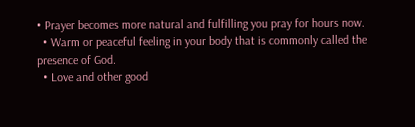• Prayer becomes more natural and fulfilling you pray for hours now.
  • Warm or peaceful feeling in your body that is commonly called the presence of God.
  • Love and other good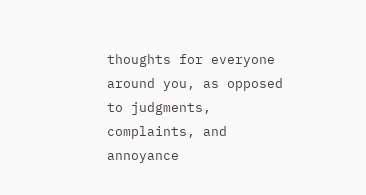thoughts for everyone around you, as opposed to judgments, complaints, and annoyance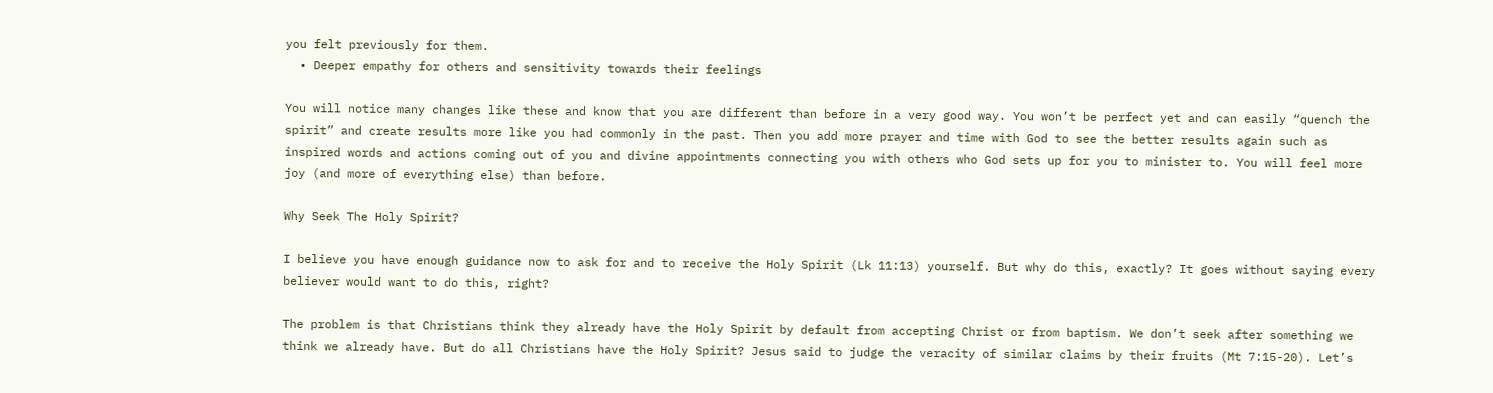you felt previously for them.
  • Deeper empathy for others and sensitivity towards their feelings

You will notice many changes like these and know that you are different than before in a very good way. You won’t be perfect yet and can easily “quench the spirit” and create results more like you had commonly in the past. Then you add more prayer and time with God to see the better results again such as inspired words and actions coming out of you and divine appointments connecting you with others who God sets up for you to minister to. You will feel more joy (and more of everything else) than before.

Why Seek The Holy Spirit?

I believe you have enough guidance now to ask for and to receive the Holy Spirit (Lk 11:13) yourself. But why do this, exactly? It goes without saying every believer would want to do this, right?

The problem is that Christians think they already have the Holy Spirit by default from accepting Christ or from baptism. We don’t seek after something we think we already have. But do all Christians have the Holy Spirit? Jesus said to judge the veracity of similar claims by their fruits (Mt 7:15-20). Let’s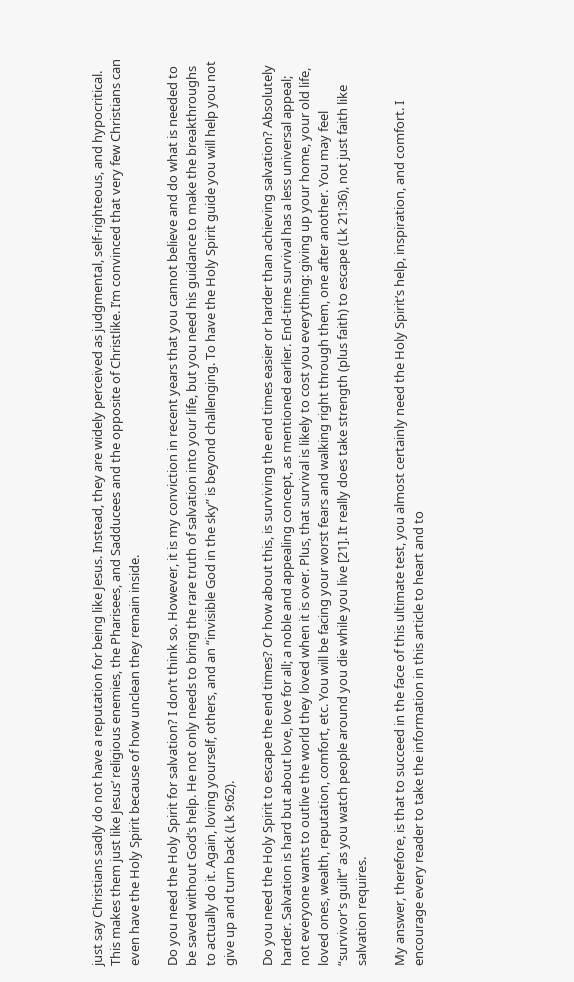just say Christians sadly do not have a reputation for being like Jesus. Instead, they are widely perceived as judgmental, self-righteous, and hypocritical. This makes them just like Jesus’ religious enemies, the Pharisees, and Sadducees and the opposite of Christlike. I’m convinced that very few Christians can even have the Holy Spirit because of how unclean they remain inside.

Do you need the Holy Spirit for salvation? I don’t think so. However, it is my conviction in recent years that you cannot believe and do what is needed to be saved without God’s help. He not only needs to bring the rare truth of salvation into your life, but you need his guidance to make the breakthroughs to actually do it. Again, loving yourself, others, and an “invisible God in the sky” is beyond challenging. To have the Holy Spirit guide you will help you not give up and turn back (Lk 9:62).

Do you need the Holy Spirit to escape the end times? Or how about this, is surviving the end times easier or harder than achieving salvation? Absolutely harder. Salvation is hard but about love, love for all; a noble and appealing concept, as mentioned earlier. End-time survival has a less universal appeal; not everyone wants to outlive the world they loved when it is over. Plus, that survival is likely to cost you everything: giving up your home, your old life, loved ones, wealth, reputation, comfort, etc. You will be facing your worst fears and walking right through them, one after another. You may feel “survivor's guilt” as you watch people around you die while you live [21]. It really does take strength (plus faith) to escape (Lk 21:36), not just faith like salvation requires.

My answer, therefore, is that to succeed in the face of this ultimate test, you almost certainly need the Holy Spirit’s help, inspiration, and comfort. I encourage every reader to take the information in this article to heart and to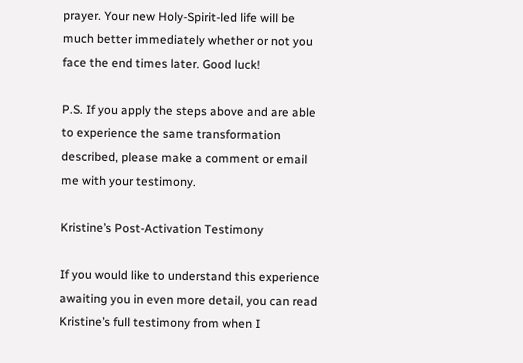prayer. Your new Holy-Spirit-led life will be much better immediately whether or not you face the end times later. Good luck!

P.S. If you apply the steps above and are able to experience the same transformation described, please make a comment or email me with your testimony.

Kristine’s Post-Activation Testimony

If you would like to understand this experience awaiting you in even more detail, you can read Kristine’s full testimony from when I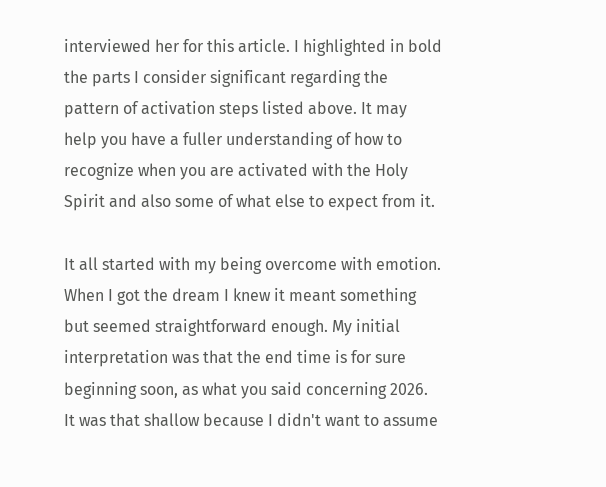interviewed her for this article. I highlighted in bold the parts I consider significant regarding the pattern of activation steps listed above. It may help you have a fuller understanding of how to recognize when you are activated with the Holy Spirit and also some of what else to expect from it.

It all started with my being overcome with emotion. When I got the dream I knew it meant something but seemed straightforward enough. My initial interpretation was that the end time is for sure beginning soon, as what you said concerning 2026. It was that shallow because I didn't want to assume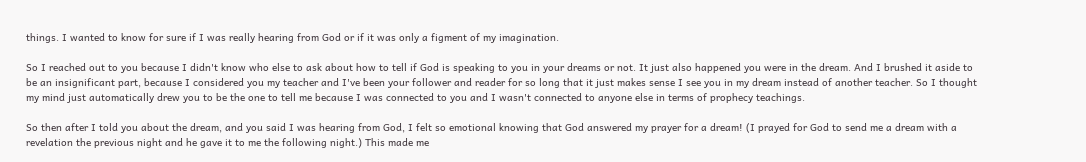things. I wanted to know for sure if I was really hearing from God or if it was only a figment of my imagination.

So I reached out to you because I didn't know who else to ask about how to tell if God is speaking to you in your dreams or not. It just also happened you were in the dream. And I brushed it aside to be an insignificant part, because I considered you my teacher and I've been your follower and reader for so long that it just makes sense I see you in my dream instead of another teacher. So I thought my mind just automatically drew you to be the one to tell me because I was connected to you and I wasn't connected to anyone else in terms of prophecy teachings.

So then after I told you about the dream, and you said I was hearing from God, I felt so emotional knowing that God answered my prayer for a dream! (I prayed for God to send me a dream with a revelation the previous night and he gave it to me the following night.) This made me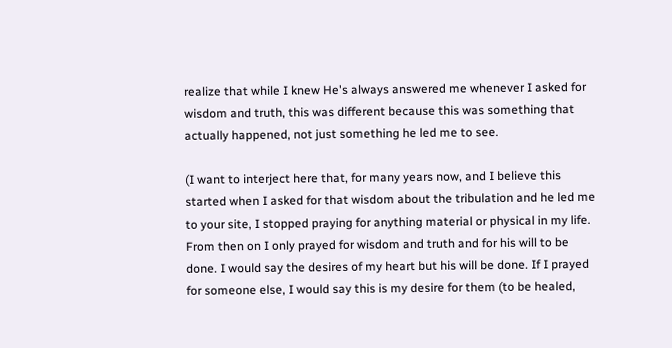realize that while I knew He's always answered me whenever I asked for wisdom and truth, this was different because this was something that actually happened, not just something he led me to see.

(I want to interject here that, for many years now, and I believe this started when I asked for that wisdom about the tribulation and he led me to your site, I stopped praying for anything material or physical in my life. From then on I only prayed for wisdom and truth and for his will to be done. I would say the desires of my heart but his will be done. If I prayed for someone else, I would say this is my desire for them (to be healed,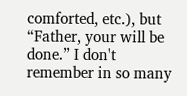comforted, etc.), but “Father, your will be done.” I don't remember in so many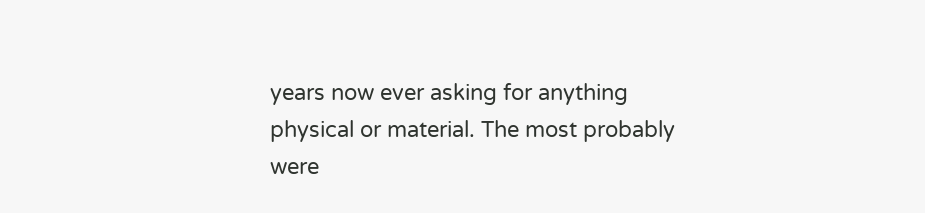years now ever asking for anything physical or material. The most probably were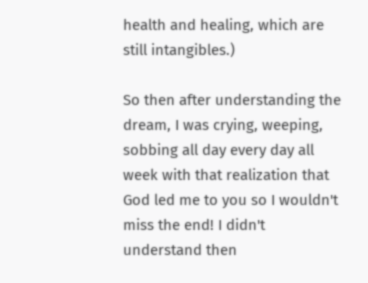health and healing, which are still intangibles.)

So then after understanding the dream, I was crying, weeping, sobbing all day every day all week with that realization that God led me to you so I wouldn't miss the end! I didn't understand then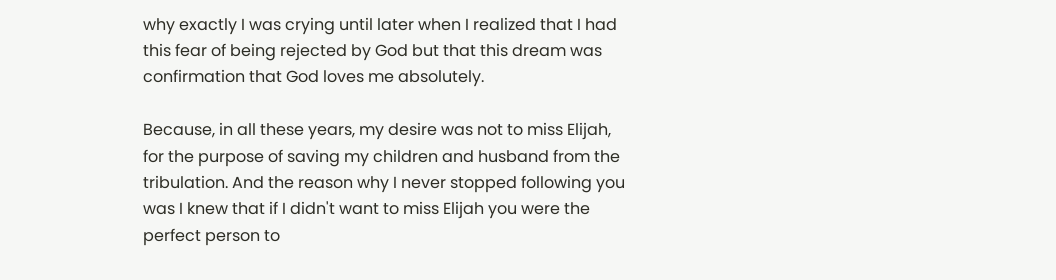why exactly I was crying until later when I realized that I had this fear of being rejected by God but that this dream was confirmation that God loves me absolutely.

Because, in all these years, my desire was not to miss Elijah, for the purpose of saving my children and husband from the tribulation. And the reason why I never stopped following you was I knew that if I didn't want to miss Elijah you were the perfect person to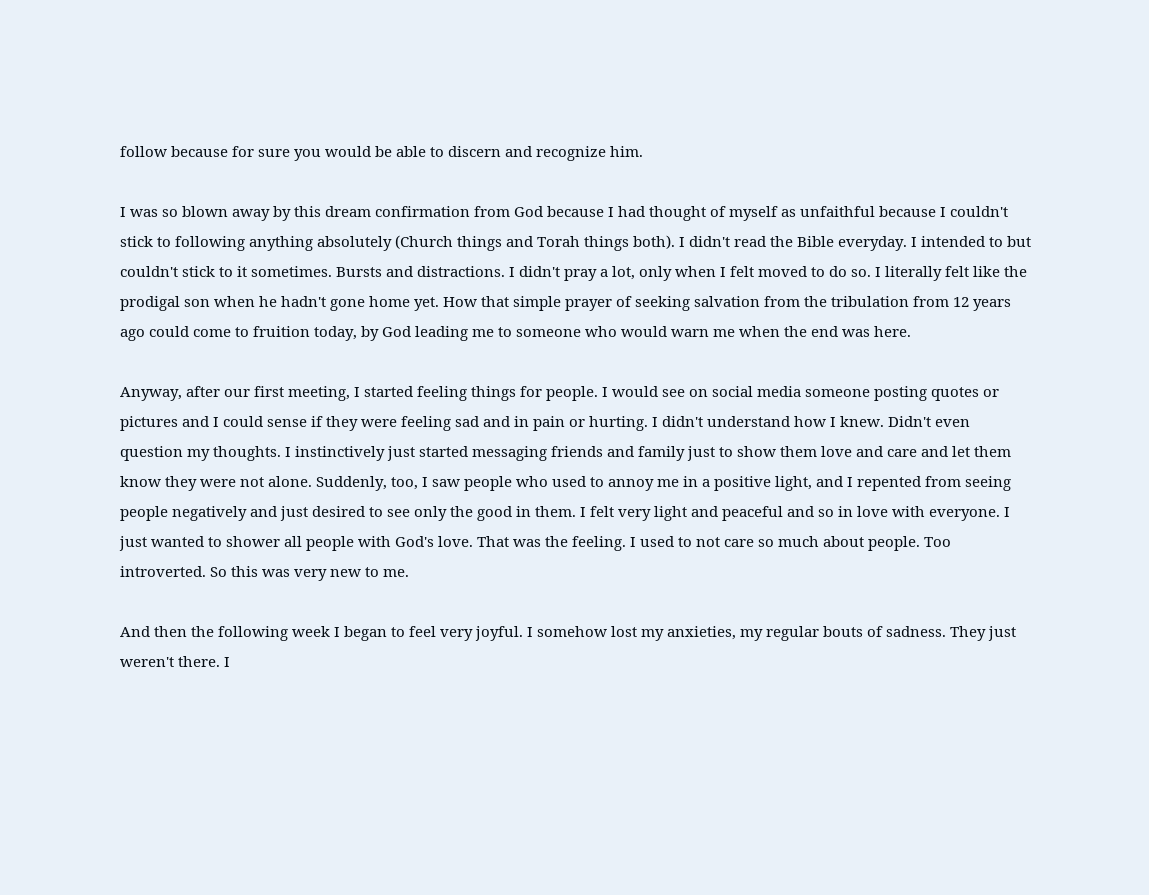follow because for sure you would be able to discern and recognize him.

I was so blown away by this dream confirmation from God because I had thought of myself as unfaithful because I couldn't stick to following anything absolutely (Church things and Torah things both). I didn't read the Bible everyday. I intended to but couldn't stick to it sometimes. Bursts and distractions. I didn't pray a lot, only when I felt moved to do so. I literally felt like the prodigal son when he hadn't gone home yet. How that simple prayer of seeking salvation from the tribulation from 12 years ago could come to fruition today, by God leading me to someone who would warn me when the end was here.

Anyway, after our first meeting, I started feeling things for people. I would see on social media someone posting quotes or pictures and I could sense if they were feeling sad and in pain or hurting. I didn't understand how I knew. Didn't even question my thoughts. I instinctively just started messaging friends and family just to show them love and care and let them know they were not alone. Suddenly, too, I saw people who used to annoy me in a positive light, and I repented from seeing people negatively and just desired to see only the good in them. I felt very light and peaceful and so in love with everyone. I just wanted to shower all people with God's love. That was the feeling. I used to not care so much about people. Too introverted. So this was very new to me.

And then the following week I began to feel very joyful. I somehow lost my anxieties, my regular bouts of sadness. They just weren't there. I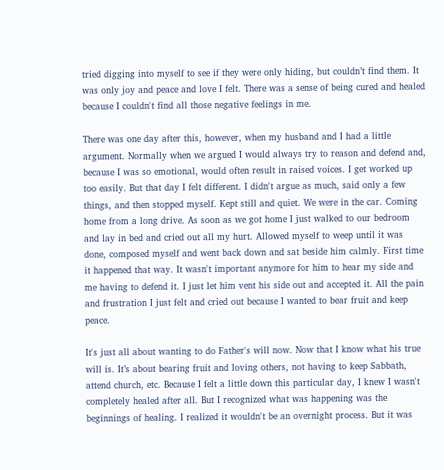tried digging into myself to see if they were only hiding, but couldn’t find them. It was only joy and peace and love I felt. There was a sense of being cured and healed because I couldn't find all those negative feelings in me.

There was one day after this, however, when my husband and I had a little argument. Normally when we argued I would always try to reason and defend and, because I was so emotional, would often result in raised voices. I get worked up too easily. But that day I felt different. I didn't argue as much, said only a few things, and then stopped myself. Kept still and quiet. We were in the car. Coming home from a long drive. As soon as we got home I just walked to our bedroom and lay in bed and cried out all my hurt. Allowed myself to weep until it was done, composed myself and went back down and sat beside him calmly. First time it happened that way. It wasn't important anymore for him to hear my side and me having to defend it. I just let him vent his side out and accepted it. All the pain and frustration I just felt and cried out because I wanted to bear fruit and keep peace.

It's just all about wanting to do Father's will now. Now that I know what his true will is. It’s about bearing fruit and loving others, not having to keep Sabbath, attend church, etc. Because I felt a little down this particular day, I knew I wasn't completely healed after all. But I recognized what was happening was the beginnings of healing. I realized it wouldn't be an overnight process. But it was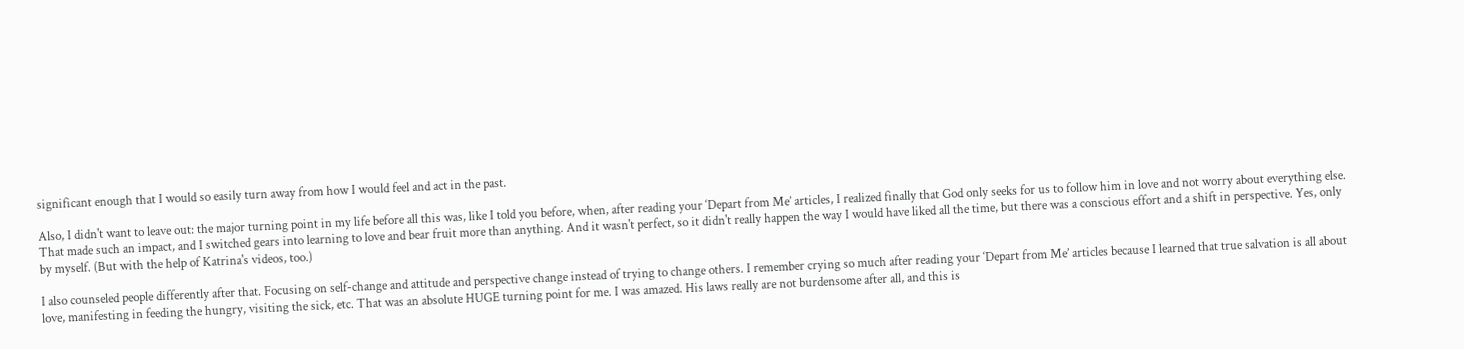significant enough that I would so easily turn away from how I would feel and act in the past.

Also, I didn't want to leave out: the major turning point in my life before all this was, like I told you before, when, after reading your ‘Depart from Me’ articles, I realized finally that God only seeks for us to follow him in love and not worry about everything else. That made such an impact, and I switched gears into learning to love and bear fruit more than anything. And it wasn't perfect, so it didn't really happen the way I would have liked all the time, but there was a conscious effort and a shift in perspective. Yes, only by myself. (But with the help of Katrina's videos, too.)

I also counseled people differently after that. Focusing on self-change and attitude and perspective change instead of trying to change others. I remember crying so much after reading your ‘Depart from Me’ articles because I learned that true salvation is all about love, manifesting in feeding the hungry, visiting the sick, etc. That was an absolute HUGE turning point for me. I was amazed. His laws really are not burdensome after all, and this is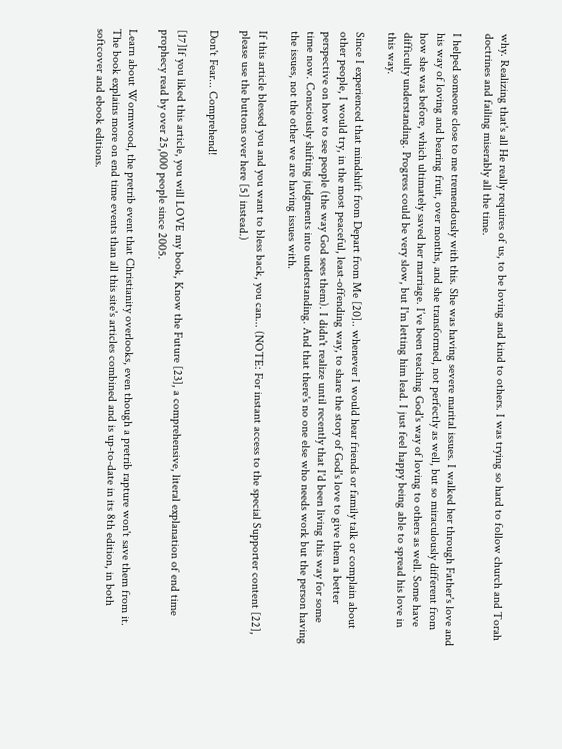why. Realizing that's all He really requires of us, to be loving and kind to others. I was trying so hard to follow church and Torah doctrines and failing miserably all the time.

I helped someone close to me tremendously with this. She was having severe marital issues. I walked her through Father's love and his way of loving and bearing fruit, over months, and she transformed, not perfectly as well, but so miraculously different from how she was before, which ultimately saved her marriage. I’ve been teaching God's way of loving to others as well. Some have difficulty understanding. Progress could be very slow, but I'm letting him lead. I just feel happy being able to spread his love in this way.

Since I experienced that mindshift from Depart from Me [20].. whenever I would hear friends or family talk or complain about other people, I would try, in the most peaceful, least-offending way, to share the story of God's love to give them a better perspective on how to see people (the way God sees them). I didn't realize until recently that I'd been living this way for some time now. Consciously shifting judgments into understanding. And that there's no one else who needs work but the person having the issues, not the other we are having issues with.

If this article blessed you and you want to bless back, you can... (NOTE: For instant access to the special Supporter content [22], please use the buttons over here [5] instead.)

Don't Fear... Comprehend!

[17]If you liked this article, you will LOVE my book, Know the Future [23], a comprehensive, literal explanation of end time prophecy read by over 25,000 people since 2005.

Learn about Wormwood, the pretrib event that Christianity overlooks, even though a pretrib rapture won't save them from it. The book explains more on end time events than all this site's articles combined and is up-to-date in its 8th edition, in both softcover and ebook editions.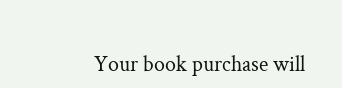Your book purchase will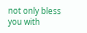not only bless you with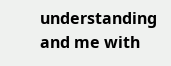understanding and me with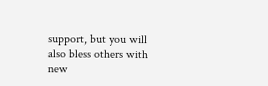support, but you will also bless others with new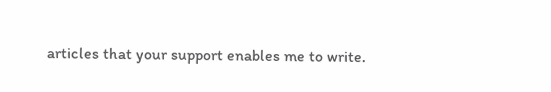articles that your support enables me to write.